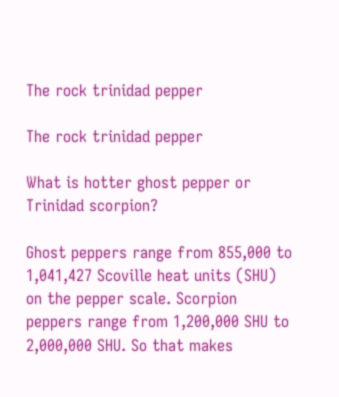The rock trinidad pepper

The rock trinidad pepper

What is hotter ghost pepper or Trinidad scorpion?

Ghost peppers range from 855,000 to 1,041,427 Scoville heat units (SHU) on the pepper scale. Scorpion peppers range from 1,200,000 SHU to 2,000,000 SHU. So that makes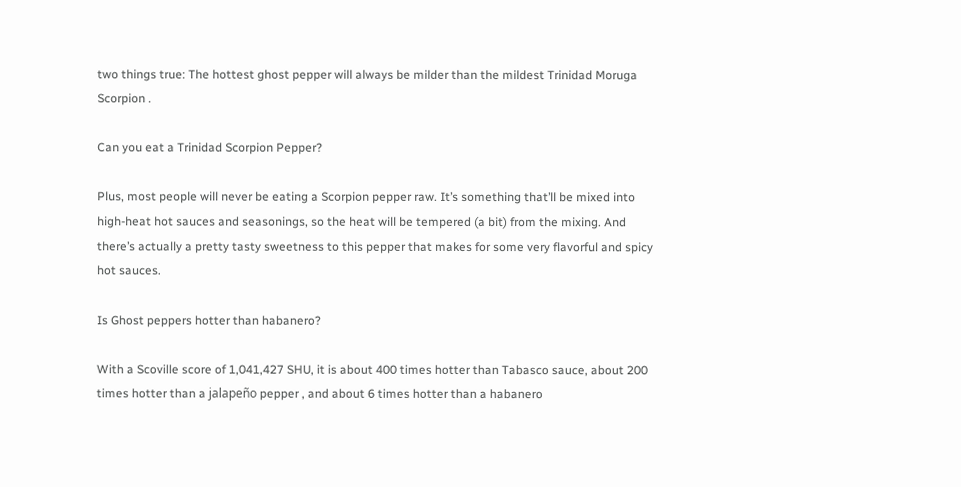two things true: The hottest ghost pepper will always be milder than the mildest Trinidad Moruga Scorpion .

Can you eat a Trinidad Scorpion Pepper?

Plus, most people will never be eating a Scorpion pepper raw. It’s something that’ll be mixed into high-heat hot sauces and seasonings, so the heat will be tempered (a bit) from the mixing. And there’s actually a pretty tasty sweetness to this pepper that makes for some very flavorful and spicy hot sauces.

Is Ghost peppers hotter than habanero?

With a Scoville score of 1,041,427 SHU, it is about 400 times hotter than Tabasco sauce, about 200 times hotter than a jalapeño pepper , and about 6 times hotter than a habanero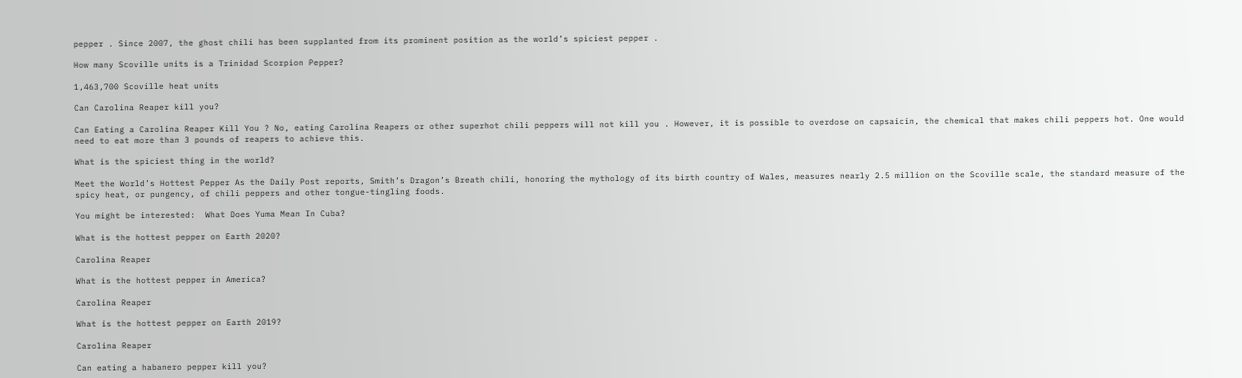pepper . Since 2007, the ghost chili has been supplanted from its prominent position as the world’s spiciest pepper .

How many Scoville units is a Trinidad Scorpion Pepper?

1,463,700 Scoville heat units

Can Carolina Reaper kill you?

Can Eating a Carolina Reaper Kill You ? No, eating Carolina Reapers or other superhot chili peppers will not kill you . However, it is possible to overdose on capsaicin, the chemical that makes chili peppers hot. One would need to eat more than 3 pounds of reapers to achieve this.

What is the spiciest thing in the world?

Meet the World’s Hottest Pepper As the Daily Post reports, Smith’s Dragon’s Breath chili, honoring the mythology of its birth country of Wales, measures nearly 2.5 million on the Scoville scale, the standard measure of the spicy heat, or pungency, of chili peppers and other tongue-tingling foods.

You might be interested:  What Does Yuma Mean In Cuba?

What is the hottest pepper on Earth 2020?

Carolina Reaper

What is the hottest pepper in America?

Carolina Reaper

What is the hottest pepper on Earth 2019?

Carolina Reaper

Can eating a habanero pepper kill you?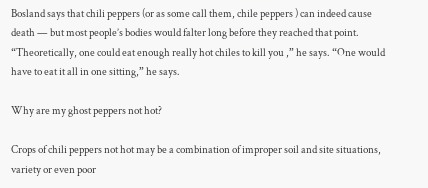Bosland says that chili peppers (or as some call them, chile peppers ) can indeed cause death — but most people’s bodies would falter long before they reached that point. “Theoretically, one could eat enough really hot chiles to kill you ,” he says. “One would have to eat it all in one sitting,” he says.

Why are my ghost peppers not hot?

Crops of chili peppers not hot may be a combination of improper soil and site situations, variety or even poor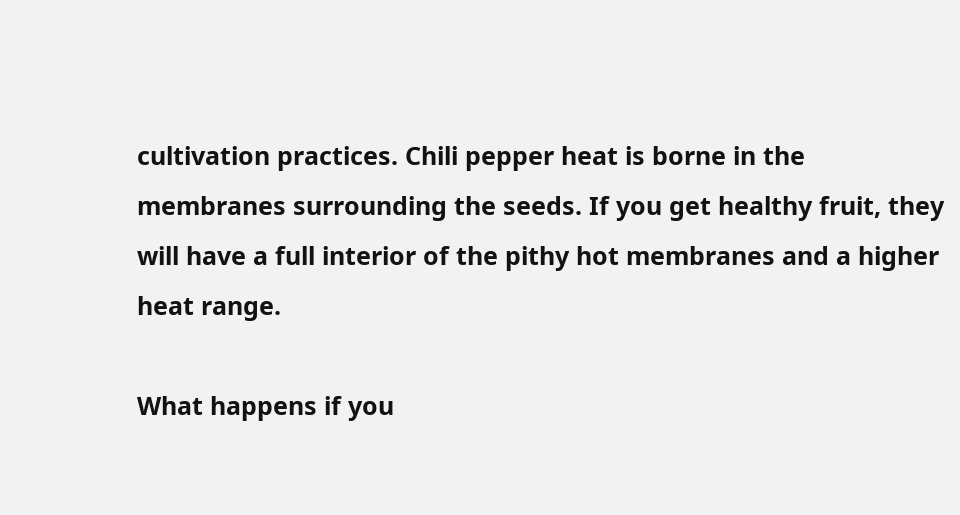cultivation practices. Chili pepper heat is borne in the membranes surrounding the seeds. If you get healthy fruit, they will have a full interior of the pithy hot membranes and a higher heat range.

What happens if you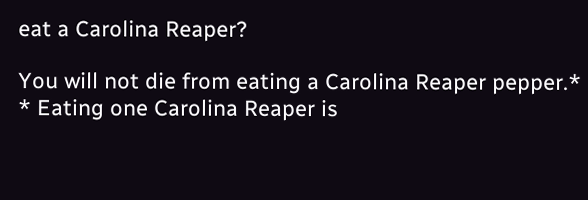eat a Carolina Reaper?

You will not die from eating a Carolina Reaper pepper.* * Eating one Carolina Reaper is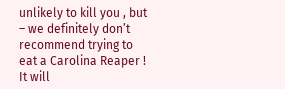unlikely to kill you , but – we definitely don’t recommend trying to eat a Carolina Reaper ! It will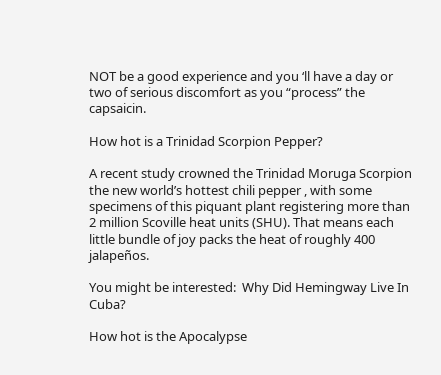NOT be a good experience and you ‘ll have a day or two of serious discomfort as you “process” the capsaicin.

How hot is a Trinidad Scorpion Pepper?

A recent study crowned the Trinidad Moruga Scorpion the new world’s hottest chili pepper , with some specimens of this piquant plant registering more than 2 million Scoville heat units (SHU). That means each little bundle of joy packs the heat of roughly 400 jalapeños.

You might be interested:  Why Did Hemingway Live In Cuba?

How hot is the Apocalypse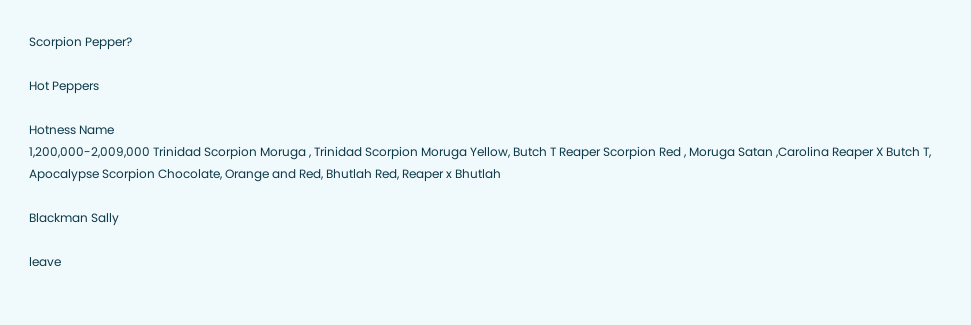Scorpion Pepper?

Hot Peppers

Hotness Name
1,200,000-2,009,000 Trinidad Scorpion Moruga , Trinidad Scorpion Moruga Yellow, Butch T Reaper Scorpion Red , Moruga Satan ,Carolina Reaper X Butch T, Apocalypse Scorpion Chocolate, Orange and Red, Bhutlah Red, Reaper x Bhutlah

Blackman Sally

leave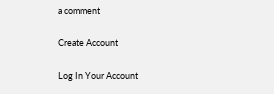a comment

Create Account

Log In Your Account